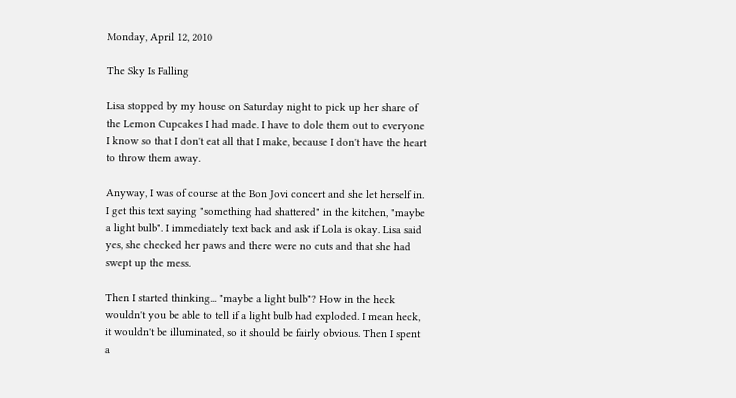Monday, April 12, 2010

The Sky Is Falling

Lisa stopped by my house on Saturday night to pick up her share of the Lemon Cupcakes I had made. I have to dole them out to everyone I know so that I don't eat all that I make, because I don't have the heart to throw them away.

Anyway, I was of course at the Bon Jovi concert and she let herself in. I get this text saying "something had shattered" in the kitchen, "maybe a light bulb". I immediately text back and ask if Lola is okay. Lisa said yes, she checked her paws and there were no cuts and that she had swept up the mess.

Then I started thinking... "maybe a light bulb"? How in the heck wouldn't you be able to tell if a light bulb had exploded. I mean heck, it wouldn't be illuminated, so it should be fairly obvious. Then I spent a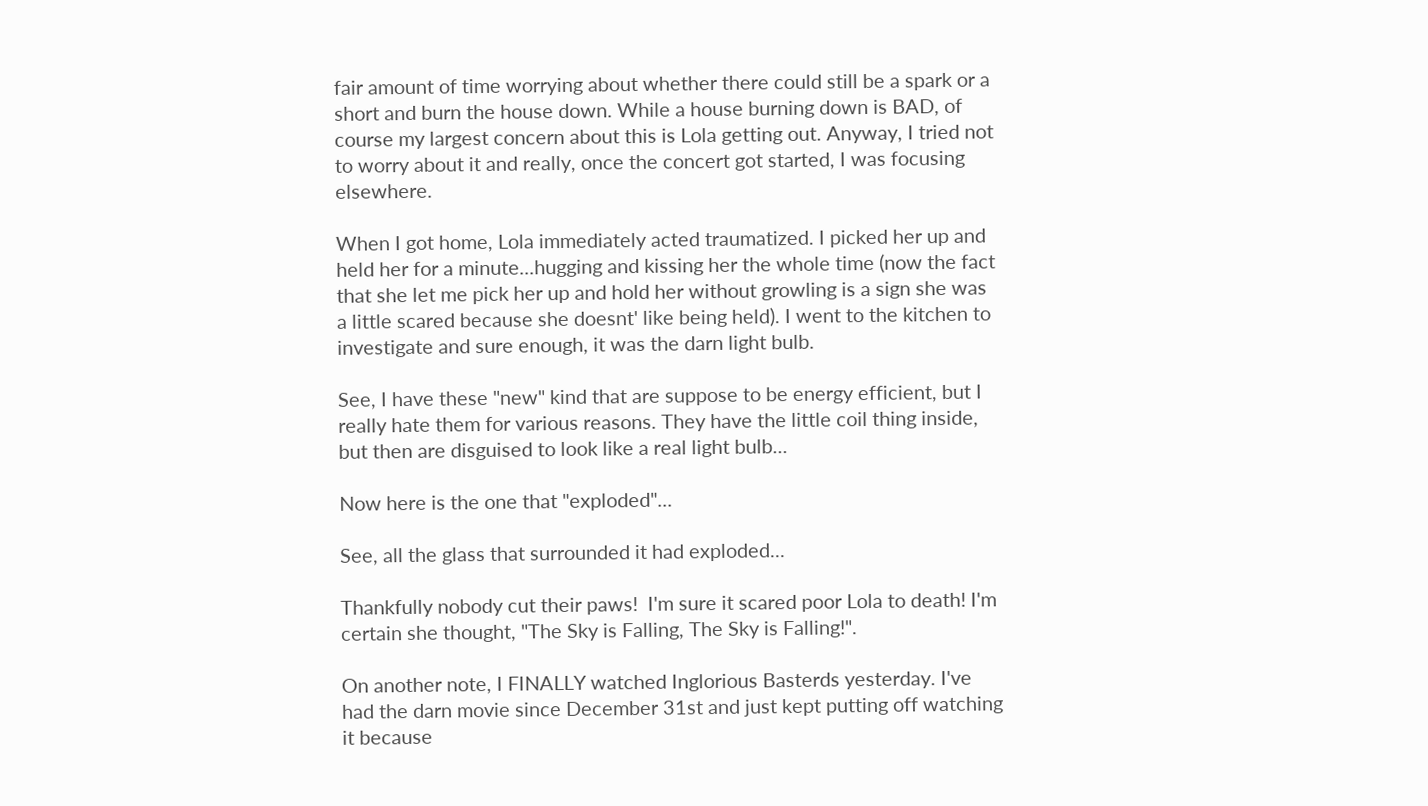fair amount of time worrying about whether there could still be a spark or a short and burn the house down. While a house burning down is BAD, of course my largest concern about this is Lola getting out. Anyway, I tried not to worry about it and really, once the concert got started, I was focusing elsewhere.

When I got home, Lola immediately acted traumatized. I picked her up and held her for a minute...hugging and kissing her the whole time (now the fact that she let me pick her up and hold her without growling is a sign she was a little scared because she doesnt' like being held). I went to the kitchen to investigate and sure enough, it was the darn light bulb.

See, I have these "new" kind that are suppose to be energy efficient, but I really hate them for various reasons. They have the little coil thing inside, but then are disguised to look like a real light bulb...

Now here is the one that "exploded"...

See, all the glass that surrounded it had exploded...

Thankfully nobody cut their paws!  I'm sure it scared poor Lola to death! I'm certain she thought, "The Sky is Falling, The Sky is Falling!".

On another note, I FINALLY watched Inglorious Basterds yesterday. I've had the darn movie since December 31st and just kept putting off watching it because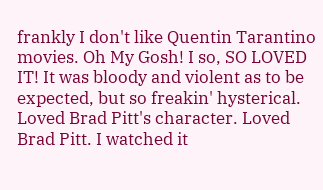frankly I don't like Quentin Tarantino movies. Oh My Gosh! I so, SO LOVED IT! It was bloody and violent as to be expected, but so freakin' hysterical. Loved Brad Pitt's character. Loved Brad Pitt. I watched it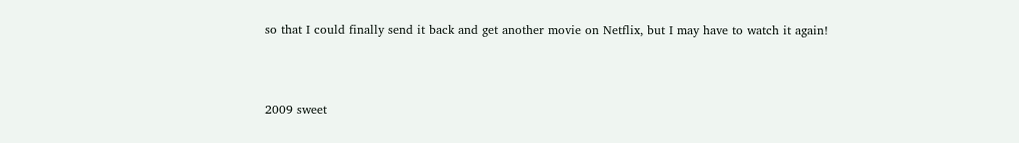so that I could finally send it back and get another movie on Netflix, but I may have to watch it again!



2009 sweet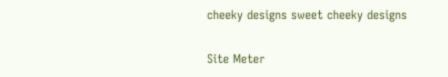cheeky designs sweet cheeky designs

Site Meter